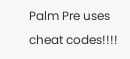Palm Pre uses cheat codes!!!!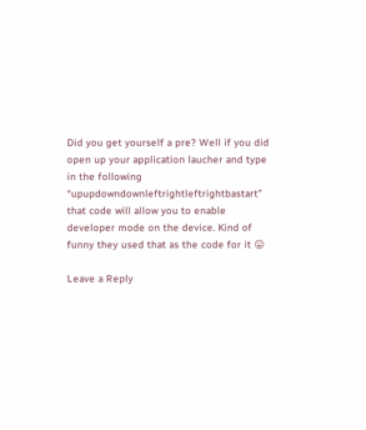Did you get yourself a pre? Well if you did open up your application laucher and type in the following “upupdowndownleftrightleftrightbastart” that code will allow you to enable developer mode on the device. Kind of funny they used that as the code for it 😛

Leave a Reply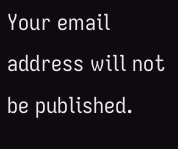Your email address will not be published.